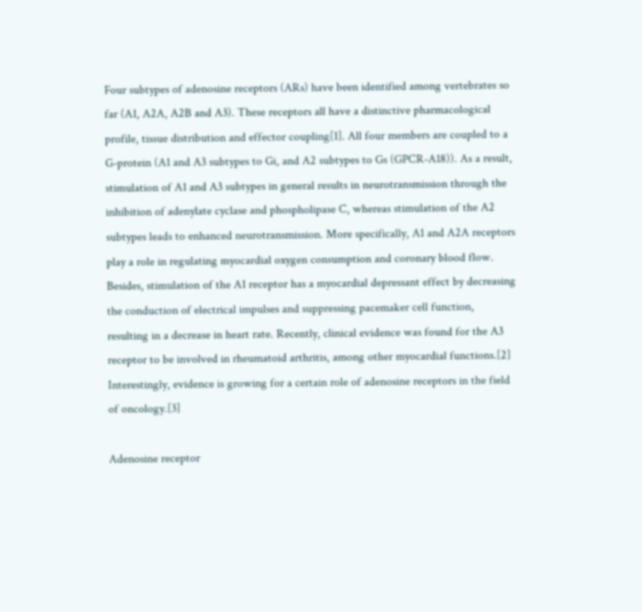Four subtypes of adenosine receptors (ARs) have been identified among vertebrates so far (A1, A2A, A2B and A3). These receptors all have a distinctive pharmacological profile, tissue distribution and effector coupling[1]. All four members are coupled to a G-protein (A1 and A3 subtypes to Gi, and A2 subtypes to Gs (GPCR-A18)). As a result, stimulation of A1 and A3 subtypes in general results in neurotransmission through the inhibition of adenylate cyclase and phospholipase C, whereas stimulation of the A2 subtypes leads to enhanced neurotransmission. More specifically, A1 and A2A receptors play a role in regulating myocardial oxygen consumption and coronary blood flow. Besides, stimulation of the A1 receptor has a myocardial depressant effect by decreasing the conduction of electrical impulses and suppressing pacemaker cell function, resulting in a decrease in heart rate. Recently, clinical evidence was found for the A3 receptor to be involved in rheumatoid arthritis, among other myocardial functions.[2] Interestingly, evidence is growing for a certain role of adenosine receptors in the field of oncology.[3]

Adenosine receptor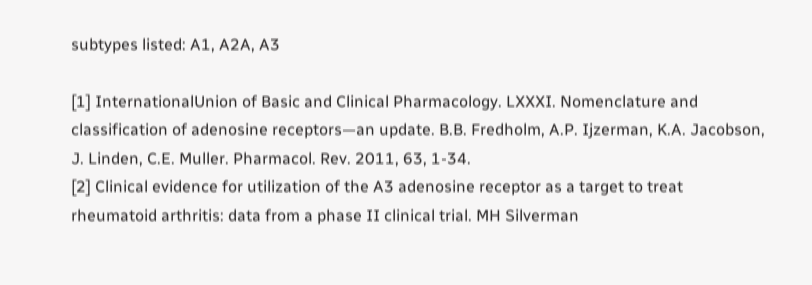subtypes listed: A1, A2A, A3

[1] InternationalUnion of Basic and Clinical Pharmacology. LXXXI. Nomenclature and classification of adenosine receptors—an update. B.B. Fredholm, A.P. Ijzerman, K.A. Jacobson, J. Linden, C.E. Muller. Pharmacol. Rev. 2011, 63, 1-34.
[2] Clinical evidence for utilization of the A3 adenosine receptor as a target to treat rheumatoid arthritis: data from a phase II clinical trial. MH Silverman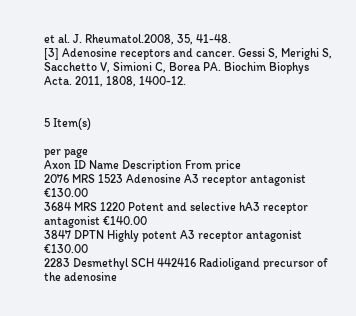et al. J. Rheumatol.2008, 35, 41-48.
[3] Adenosine receptors and cancer. Gessi S, Merighi S, Sacchetto V, Simioni C, Borea PA. Biochim Biophys Acta. 2011, 1808, 1400-12.


5 Item(s)

per page
Axon ID Name Description From price
2076 MRS 1523 Adenosine A3 receptor antagonist €130.00
3684 MRS 1220 Potent and selective hA3 receptor antagonist €140.00
3847 DPTN Highly potent A3 receptor antagonist €130.00
2283 Desmethyl SCH 442416 Radioligand precursor of the adenosine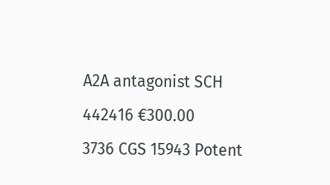A2A antagonist SCH 442416 €300.00
3736 CGS 15943 Potent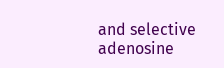and selective adenosine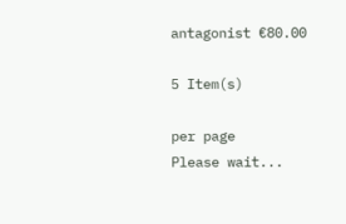antagonist €80.00

5 Item(s)

per page
Please wait...